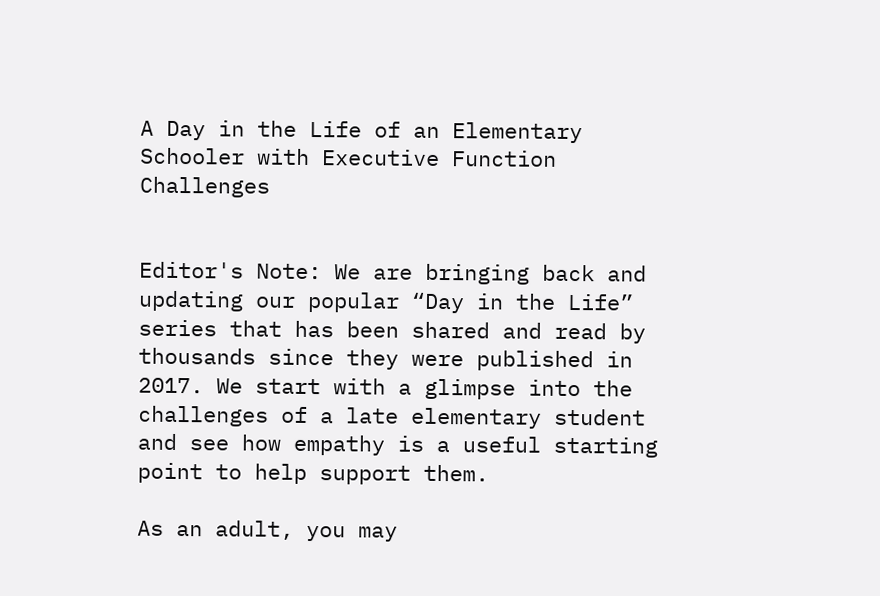A Day in the Life of an Elementary Schooler with Executive Function Challenges


Editor's Note: We are bringing back and updating our popular “Day in the Life” series that has been shared and read by thousands since they were published in 2017. We start with a glimpse into the challenges of a late elementary student and see how empathy is a useful starting point to help support them.

As an adult, you may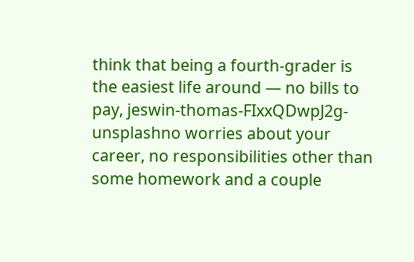think that being a fourth-grader is the easiest life around — no bills to pay, jeswin-thomas-FIxxQDwpJ2g-unsplashno worries about your career, no responsibilities other than some homework and a couple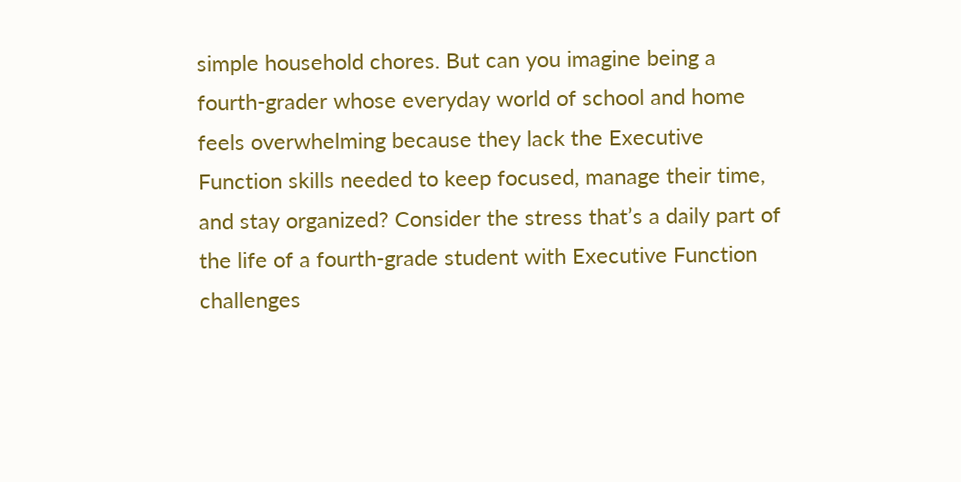simple household chores. But can you imagine being a fourth-grader whose everyday world of school and home feels overwhelming because they lack the Executive Function skills needed to keep focused, manage their time, and stay organized? Consider the stress that’s a daily part of the life of a fourth-grade student with Executive Function challenges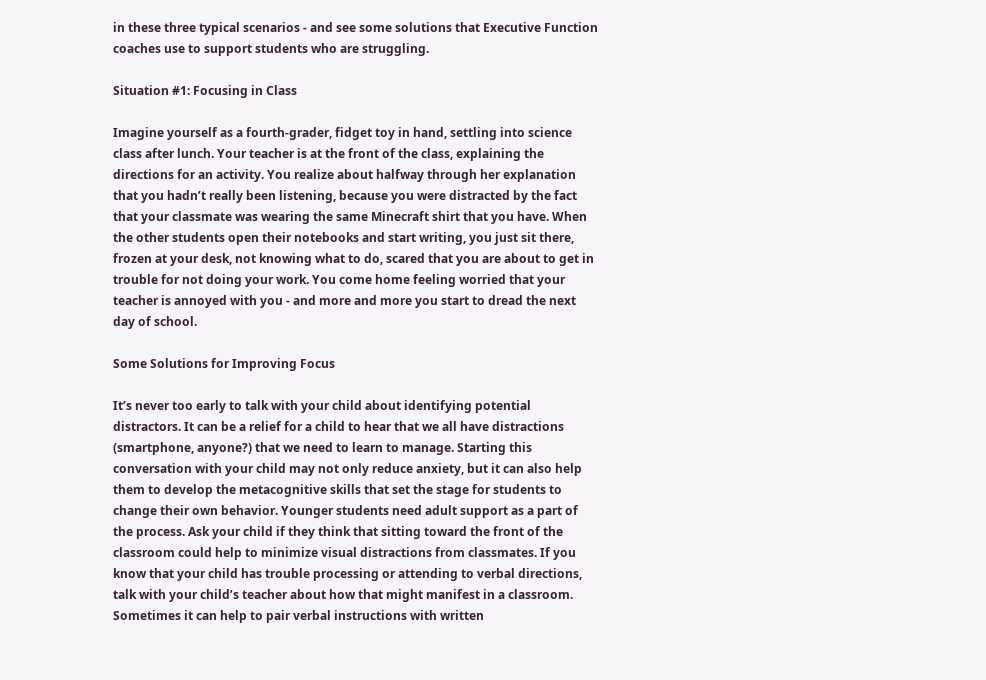in these three typical scenarios - and see some solutions that Executive Function coaches use to support students who are struggling.

Situation #1: Focusing in Class

Imagine yourself as a fourth-grader, fidget toy in hand, settling into science class after lunch. Your teacher is at the front of the class, explaining the directions for an activity. You realize about halfway through her explanation that you hadn’t really been listening, because you were distracted by the fact that your classmate was wearing the same Minecraft shirt that you have. When the other students open their notebooks and start writing, you just sit there, frozen at your desk, not knowing what to do, scared that you are about to get in trouble for not doing your work. You come home feeling worried that your teacher is annoyed with you - and more and more you start to dread the next day of school.

Some Solutions for Improving Focus

It’s never too early to talk with your child about identifying potential distractors. It can be a relief for a child to hear that we all have distractions (smartphone, anyone?) that we need to learn to manage. Starting this conversation with your child may not only reduce anxiety, but it can also help them to develop the metacognitive skills that set the stage for students to change their own behavior. Younger students need adult support as a part of the process. Ask your child if they think that sitting toward the front of the classroom could help to minimize visual distractions from classmates. If you know that your child has trouble processing or attending to verbal directions, talk with your child’s teacher about how that might manifest in a classroom. Sometimes it can help to pair verbal instructions with written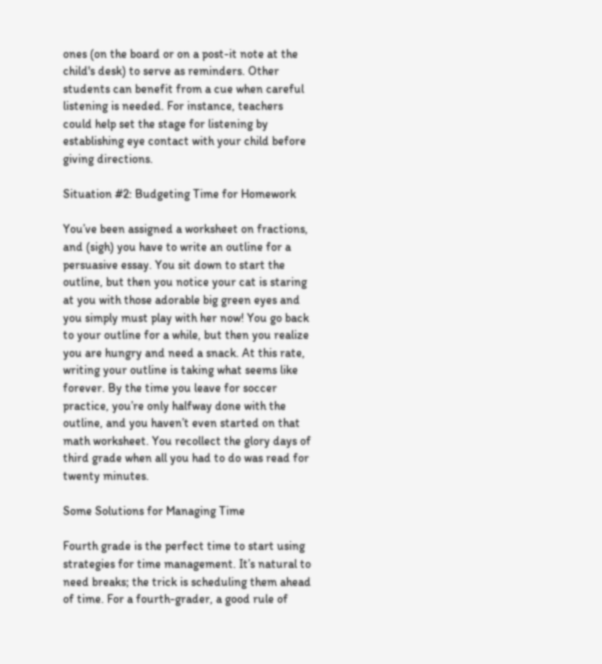ones (on the board or on a post-it note at the child's desk) to serve as reminders. Other students can benefit from a cue when careful listening is needed. For instance, teachers could help set the stage for listening by establishing eye contact with your child before giving directions.

Situation #2: Budgeting Time for Homework

You’ve been assigned a worksheet on fractions, and (sigh) you have to write an outline for a persuasive essay. You sit down to start the outline, but then you notice your cat is staring at you with those adorable big green eyes and you simply must play with her now! You go back to your outline for a while, but then you realize you are hungry and need a snack. At this rate, writing your outline is taking what seems like forever. By the time you leave for soccer practice, you’re only halfway done with the outline, and you haven’t even started on that math worksheet. You recollect the glory days of third grade when all you had to do was read for twenty minutes.

Some Solutions for Managing Time

Fourth grade is the perfect time to start using strategies for time management. It’s natural to need breaks; the trick is scheduling them ahead of time. For a fourth-grader, a good rule of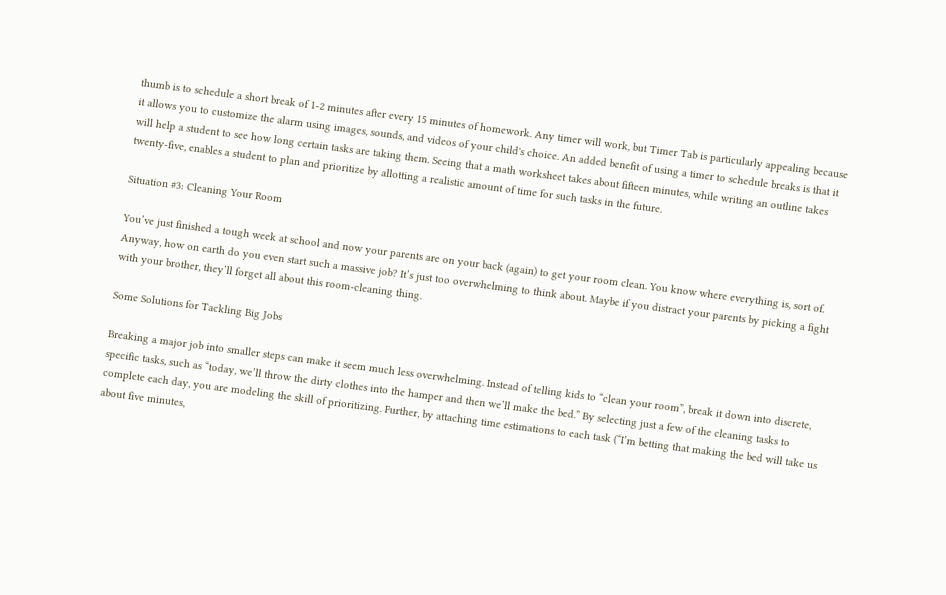thumb is to schedule a short break of 1-2 minutes after every 15 minutes of homework. Any timer will work, but Timer Tab is particularly appealing because it allows you to customize the alarm using images, sounds, and videos of your child's choice. An added benefit of using a timer to schedule breaks is that it will help a student to see how long certain tasks are taking them. Seeing that a math worksheet takes about fifteen minutes, while writing an outline takes twenty-five, enables a student to plan and prioritize by allotting a realistic amount of time for such tasks in the future.

Situation #3: Cleaning Your Room

You’ve just finished a tough week at school and now your parents are on your back (again) to get your room clean. You know where everything is, sort of. Anyway, how on earth do you even start such a massive job? It’s just too overwhelming to think about. Maybe if you distract your parents by picking a fight with your brother, they’ll forget all about this room-cleaning thing.

Some Solutions for Tackling Big Jobs

Breaking a major job into smaller steps can make it seem much less overwhelming. Instead of telling kids to “clean your room”, break it down into discrete, specific tasks, such as “today, we’ll throw the dirty clothes into the hamper and then we’ll make the bed.” By selecting just a few of the cleaning tasks to complete each day, you are modeling the skill of prioritizing. Further, by attaching time estimations to each task (“I’m betting that making the bed will take us about five minutes,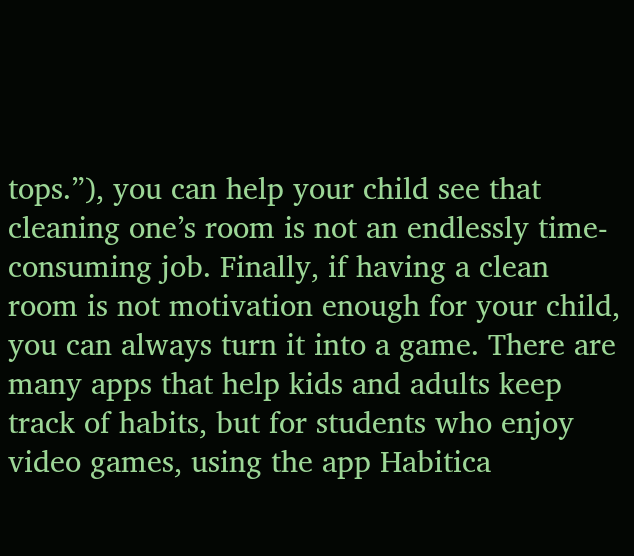tops.”), you can help your child see that cleaning one’s room is not an endlessly time-consuming job. Finally, if having a clean room is not motivation enough for your child, you can always turn it into a game. There are many apps that help kids and adults keep track of habits, but for students who enjoy video games, using the app Habitica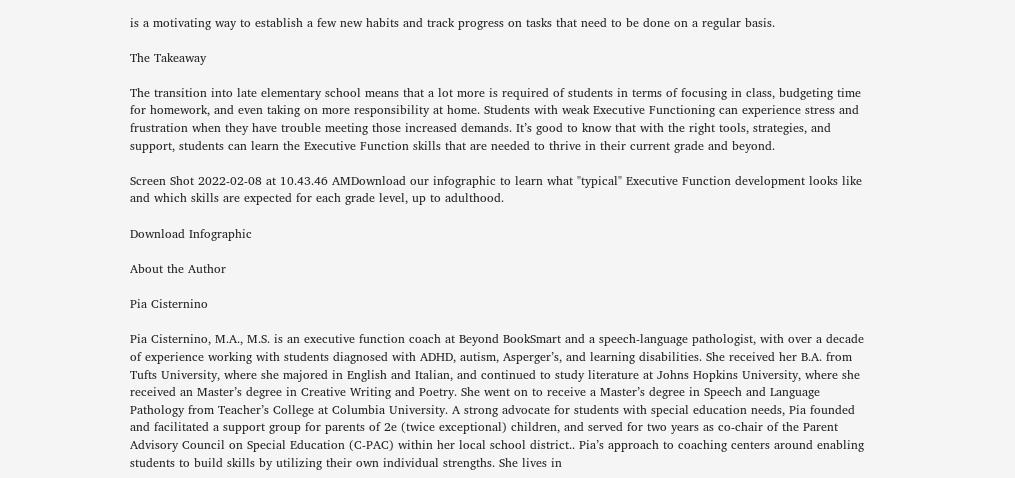is a motivating way to establish a few new habits and track progress on tasks that need to be done on a regular basis.

The Takeaway

The transition into late elementary school means that a lot more is required of students in terms of focusing in class, budgeting time for homework, and even taking on more responsibility at home. Students with weak Executive Functioning can experience stress and frustration when they have trouble meeting those increased demands. It’s good to know that with the right tools, strategies, and support, students can learn the Executive Function skills that are needed to thrive in their current grade and beyond.

Screen Shot 2022-02-08 at 10.43.46 AMDownload our infographic to learn what "typical" Executive Function development looks like and which skills are expected for each grade level, up to adulthood.

Download Infographic

About the Author

Pia Cisternino

Pia Cisternino, M.A., M.S. is an executive function coach at Beyond BookSmart and a speech-language pathologist, with over a decade of experience working with students diagnosed with ADHD, autism, Asperger’s, and learning disabilities. She received her B.A. from Tufts University, where she majored in English and Italian, and continued to study literature at Johns Hopkins University, where she received an Master’s degree in Creative Writing and Poetry. She went on to receive a Master’s degree in Speech and Language Pathology from Teacher’s College at Columbia University. A strong advocate for students with special education needs, Pia founded and facilitated a support group for parents of 2e (twice exceptional) children, and served for two years as co-chair of the Parent Advisory Council on Special Education (C-PAC) within her local school district.. Pia’s approach to coaching centers around enabling students to build skills by utilizing their own individual strengths. She lives in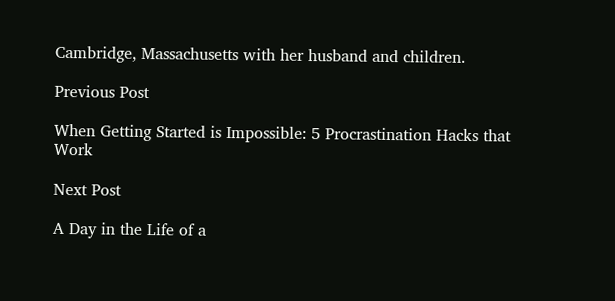Cambridge, Massachusetts with her husband and children.

Previous Post

When Getting Started is Impossible: 5 Procrastination Hacks that Work

Next Post

A Day in the Life of a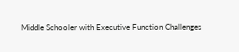Middle Schooler with Executive Function Challenges